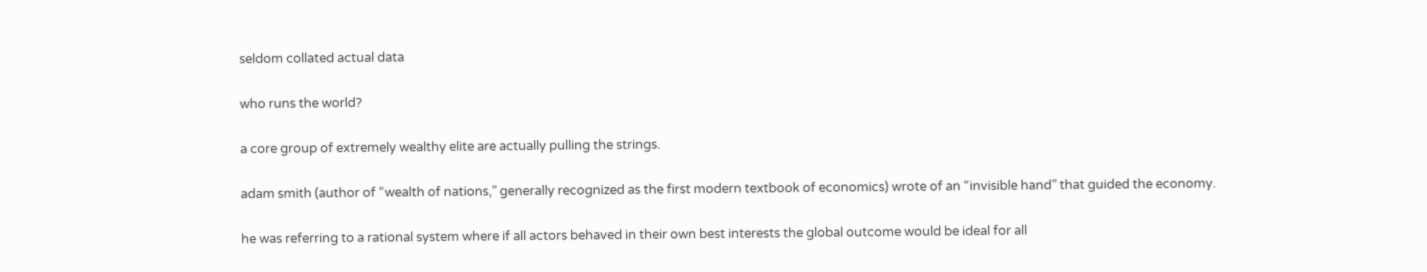seldom collated actual data

who runs the world?

a core group of extremely wealthy elite are actually pulling the strings.

adam smith (author of “wealth of nations,” generally recognized as the first modern textbook of economics) wrote of an “invisible hand” that guided the economy.

he was referring to a rational system where if all actors behaved in their own best interests the global outcome would be ideal for all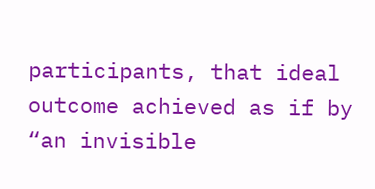participants, that ideal outcome achieved as if by “an invisible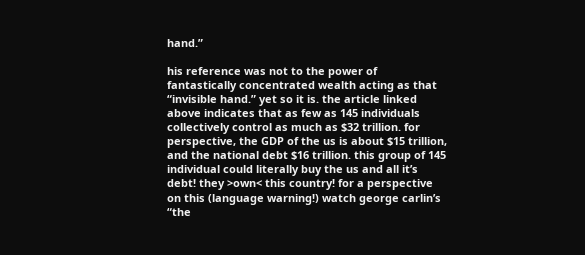hand.”

his reference was not to the power of fantastically concentrated wealth acting as that “invisible hand.” yet so it is. the article linked above indicates that as few as 145 individuals collectively control as much as $32 trillion. for perspective, the GDP of the us is about $15 trillion, and the national debt $16 trillion. this group of 145 individual could literally buy the us and all it’s debt! they >own< this country! for a perspective on this (language warning!) watch george carlin’s “the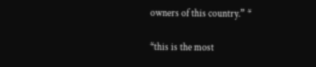owners of this country.” *

*this is the most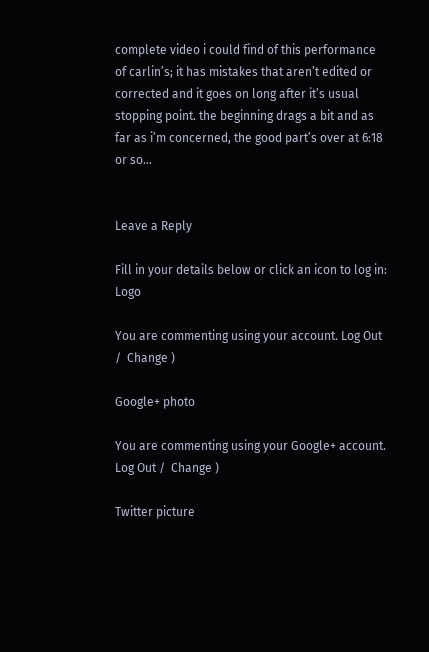complete video i could find of this performance of carlin’s; it has mistakes that aren’t edited or corrected and it goes on long after it’s usual stopping point. the beginning drags a bit and as far as i’m concerned, the good part’s over at 6:18 or so…


Leave a Reply

Fill in your details below or click an icon to log in: Logo

You are commenting using your account. Log Out /  Change )

Google+ photo

You are commenting using your Google+ account. Log Out /  Change )

Twitter picture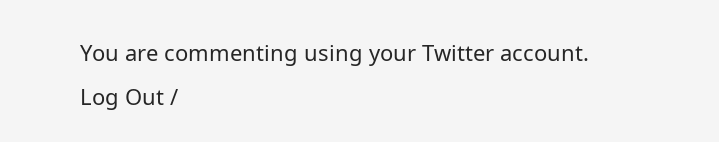You are commenting using your Twitter account. Log Out /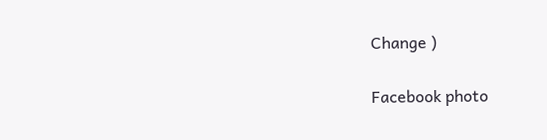Change )

Facebook photo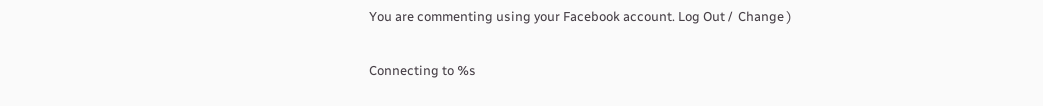You are commenting using your Facebook account. Log Out /  Change )

Connecting to %s